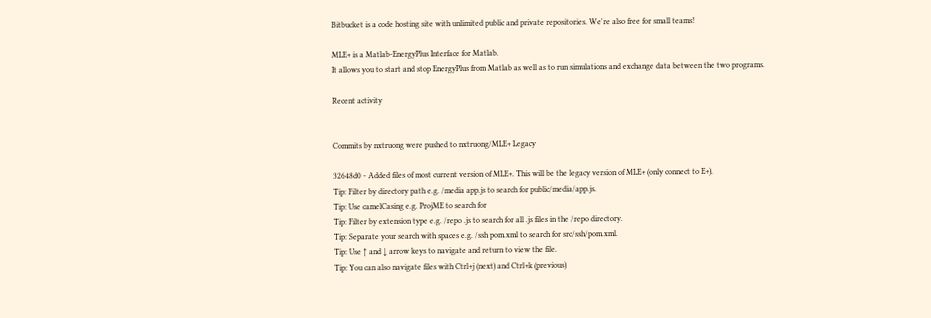Bitbucket is a code hosting site with unlimited public and private repositories. We're also free for small teams!

MLE+ is a Matlab-EnergyPlus Interface for Matlab.
It allows you to start and stop EnergyPlus from Matlab as well as to run simulations and exchange data between the two programs.

Recent activity


Commits by nxtruong were pushed to nxtruong/MLE+ Legacy

32648d0 - Added files of most current version of MLE+. This will be the legacy version of MLE+ (only connect to E+).
Tip: Filter by directory path e.g. /media app.js to search for public/media/app.js.
Tip: Use camelCasing e.g. ProjME to search for
Tip: Filter by extension type e.g. /repo .js to search for all .js files in the /repo directory.
Tip: Separate your search with spaces e.g. /ssh pom.xml to search for src/ssh/pom.xml.
Tip: Use ↑ and ↓ arrow keys to navigate and return to view the file.
Tip: You can also navigate files with Ctrl+j (next) and Ctrl+k (previous)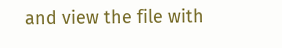and view the file with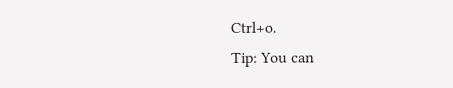Ctrl+o.
Tip: You can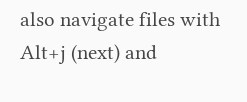also navigate files with Alt+j (next) and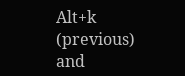Alt+k (previous) and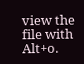view the file with Alt+o.